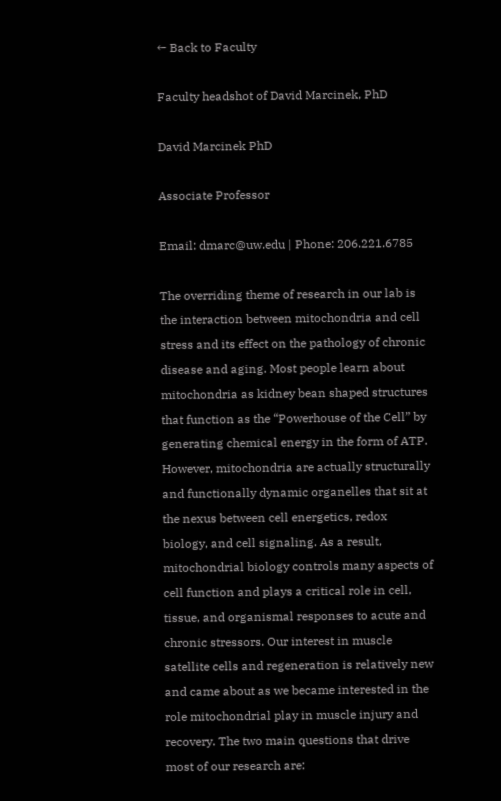← Back to Faculty

Faculty headshot of David Marcinek, PhD

David Marcinek PhD

Associate Professor

Email: dmarc@uw.edu | Phone: 206.221.6785

The overriding theme of research in our lab is the interaction between mitochondria and cell stress and its effect on the pathology of chronic disease and aging. Most people learn about mitochondria as kidney bean shaped structures that function as the “Powerhouse of the Cell” by generating chemical energy in the form of ATP. However, mitochondria are actually structurally and functionally dynamic organelles that sit at the nexus between cell energetics, redox biology, and cell signaling. As a result, mitochondrial biology controls many aspects of cell function and plays a critical role in cell, tissue, and organismal responses to acute and chronic stressors. Our interest in muscle satellite cells and regeneration is relatively new and came about as we became interested in the role mitochondrial play in muscle injury and recovery. The two main questions that drive most of our research are: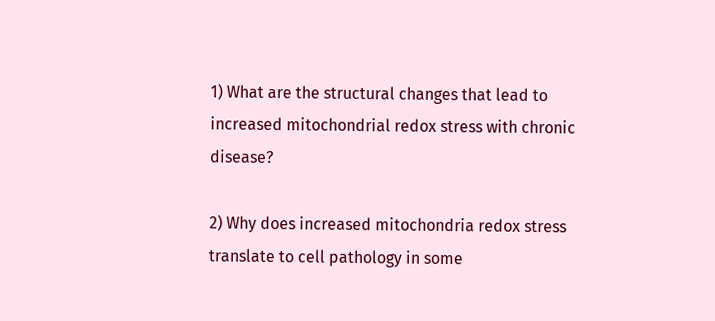1) What are the structural changes that lead to increased mitochondrial redox stress with chronic disease?

2) Why does increased mitochondria redox stress translate to cell pathology in some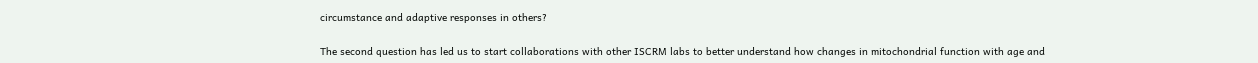circumstance and adaptive responses in others?

The second question has led us to start collaborations with other ISCRM labs to better understand how changes in mitochondrial function with age and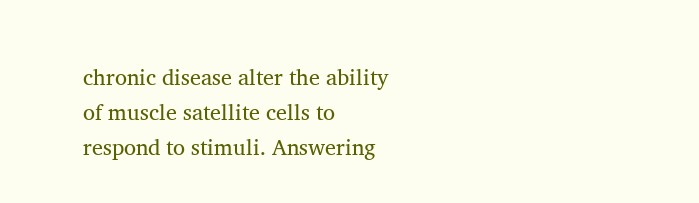chronic disease alter the ability of muscle satellite cells to respond to stimuli. Answering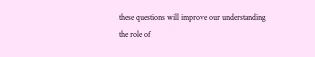these questions will improve our understanding the role of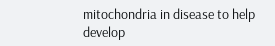mitochondria in disease to help develop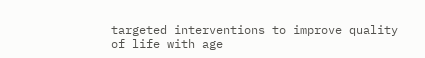targeted interventions to improve quality of life with age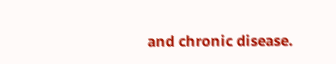and chronic disease.